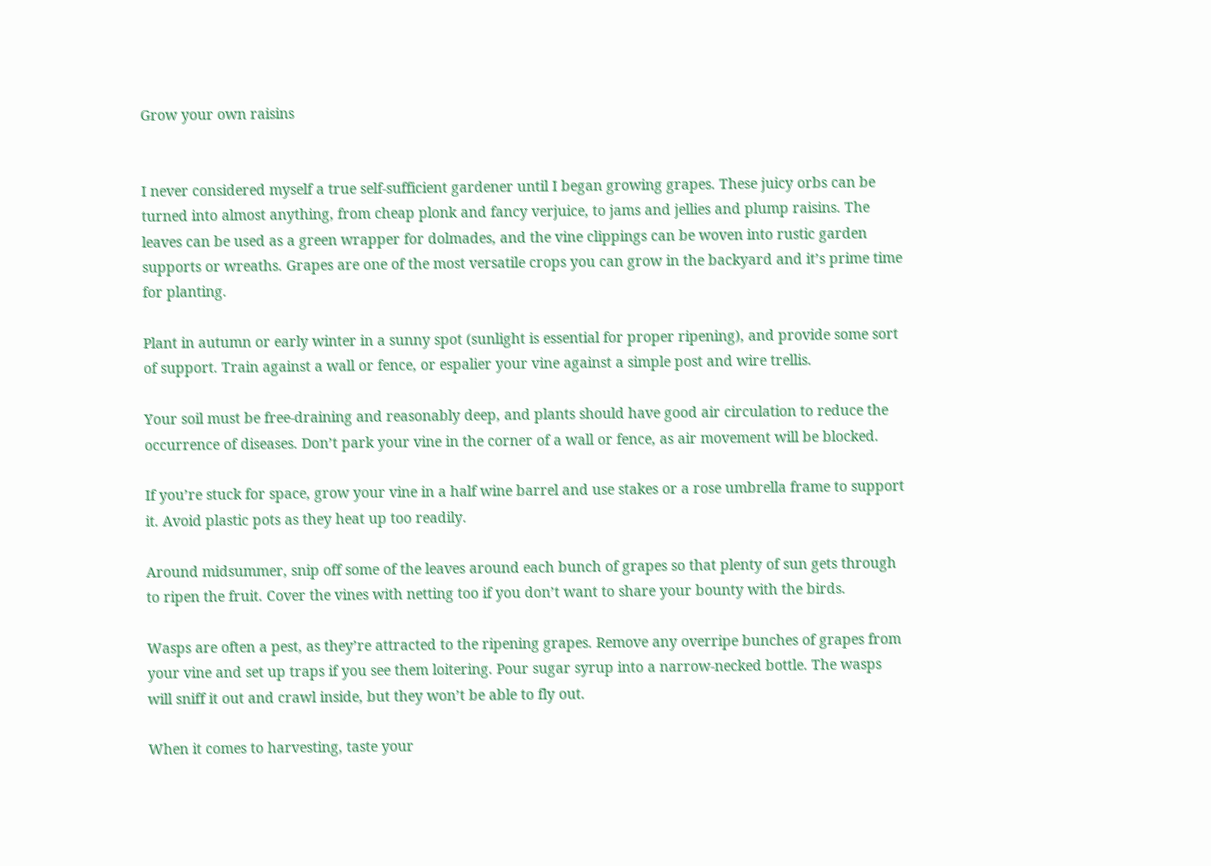Grow your own raisins


I never considered myself a true self-sufficient gardener until I began growing grapes. These juicy orbs can be turned into almost anything, from cheap plonk and fancy verjuice, to jams and jellies and plump raisins. The leaves can be used as a green wrapper for dolmades, and the vine clippings can be woven into rustic garden supports or wreaths. Grapes are one of the most versatile crops you can grow in the backyard and it’s prime time for planting.

Plant in autumn or early winter in a sunny spot (sunlight is essential for proper ripening), and provide some sort of support. Train against a wall or fence, or espalier your vine against a simple post and wire trellis.

Your soil must be free-draining and reasonably deep, and plants should have good air circulation to reduce the occurrence of diseases. Don’t park your vine in the corner of a wall or fence, as air movement will be blocked.

If you’re stuck for space, grow your vine in a half wine barrel and use stakes or a rose umbrella frame to support it. Avoid plastic pots as they heat up too readily.

Around midsummer, snip off some of the leaves around each bunch of grapes so that plenty of sun gets through to ripen the fruit. Cover the vines with netting too if you don’t want to share your bounty with the birds.

Wasps are often a pest, as they’re attracted to the ripening grapes. Remove any overripe bunches of grapes from your vine and set up traps if you see them loitering. Pour sugar syrup into a narrow-necked bottle. The wasps will sniff it out and crawl inside, but they won’t be able to fly out.

When it comes to harvesting, taste your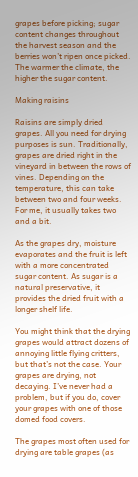grapes before picking; sugar content changes throughout the harvest season and the berries won’t ripen once picked. The warmer the climate, the higher the sugar content.

Making raisins

Raisins are simply dried grapes. All you need for drying purposes is sun. Traditionally, grapes are dried right in the vineyard in between the rows of vines. Depending on the temperature, this can take between two and four weeks. For me, it usually takes two and a bit.

As the grapes dry, moisture evaporates and the fruit is left with a more concentrated sugar content. As sugar is a natural preservative, it provides the dried fruit with a longer shelf life.

You might think that the drying grapes would attract dozens of annoying little flying critters, but that’s not the case. Your grapes are drying, not decaying. I’ve never had a problem, but if you do, cover your grapes with one of those domed food covers.

The grapes most often used for drying are table grapes (as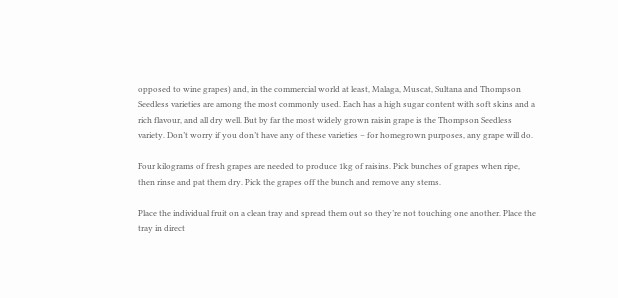opposed to wine grapes) and, in the commercial world at least, Malaga, Muscat, Sultana and Thompson Seedless varieties are among the most commonly used. Each has a high sugar content with soft skins and a rich flavour, and all dry well. But by far the most widely grown raisin grape is the Thompson Seedless variety. Don’t worry if you don’t have any of these varieties – for homegrown purposes, any grape will do.

Four kilograms of fresh grapes are needed to produce 1kg of raisins. Pick bunches of grapes when ripe, then rinse and pat them dry. Pick the grapes off the bunch and remove any stems.

Place the individual fruit on a clean tray and spread them out so they’re not touching one another. Place the tray in direct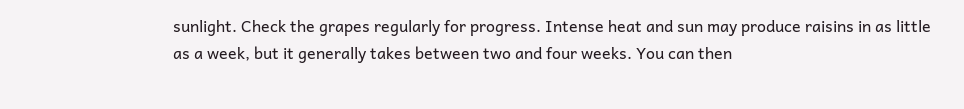sunlight. Check the grapes regularly for progress. Intense heat and sun may produce raisins in as little as a week, but it generally takes between two and four weeks. You can then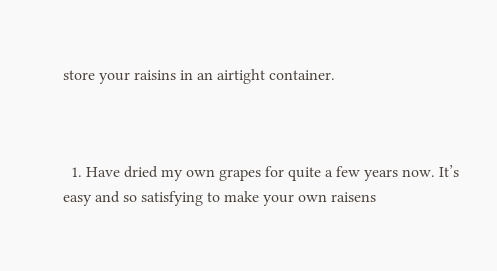store your raisins in an airtight container.



  1. Have dried my own grapes for quite a few years now. It’s easy and so satisfying to make your own raisens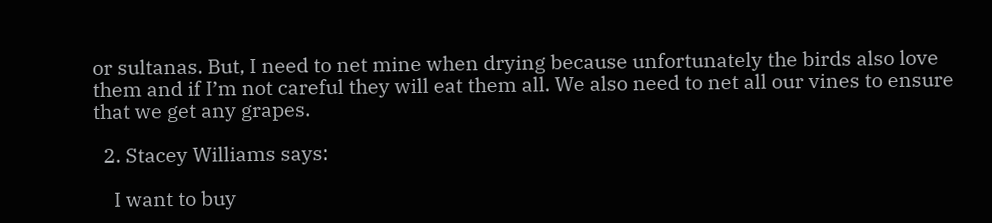or sultanas. But, I need to net mine when drying because unfortunately the birds also love them and if I’m not careful they will eat them all. We also need to net all our vines to ensure that we get any grapes.

  2. Stacey Williams says:

    I want to buy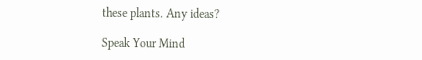these plants. Any ideas?

Speak Your Mind